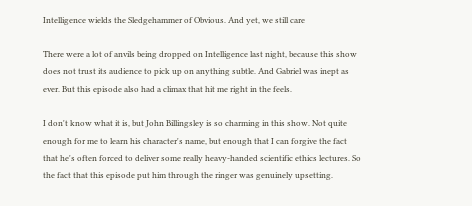Intelligence wields the Sledgehammer of Obvious. And yet, we still care

There were a lot of anvils being dropped on Intelligence last night, because this show does not trust its audience to pick up on anything subtle. And Gabriel was inept as ever. But this episode also had a climax that hit me right in the feels.

I don't know what it is, but John Billingsley is so charming in this show. Not quite enough for me to learn his character's name, but enough that I can forgive the fact that he's often forced to deliver some really heavy-handed scientific ethics lectures. So the fact that this episode put him through the ringer was genuinely upsetting.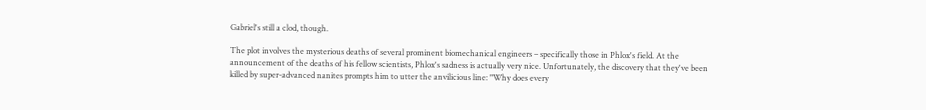Gabriel's still a clod, though.

The plot involves the mysterious deaths of several prominent biomechanical engineers – specifically those in Phlox's field. At the announcement of the deaths of his fellow scientists, Phlox's sadness is actually very nice. Unfortunately, the discovery that they've been killed by super-advanced nanites prompts him to utter the anvilicious line: "Why does every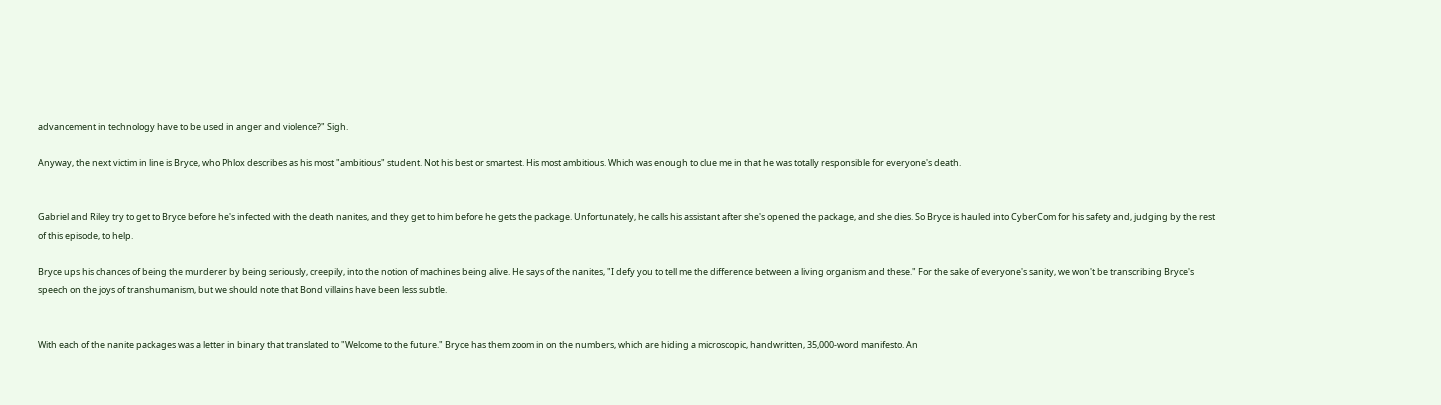advancement in technology have to be used in anger and violence?" Sigh.

Anyway, the next victim in line is Bryce, who Phlox describes as his most "ambitious" student. Not his best or smartest. His most ambitious. Which was enough to clue me in that he was totally responsible for everyone's death.


Gabriel and Riley try to get to Bryce before he's infected with the death nanites, and they get to him before he gets the package. Unfortunately, he calls his assistant after she's opened the package, and she dies. So Bryce is hauled into CyberCom for his safety and, judging by the rest of this episode, to help.

Bryce ups his chances of being the murderer by being seriously, creepily, into the notion of machines being alive. He says of the nanites, "I defy you to tell me the difference between a living organism and these." For the sake of everyone's sanity, we won't be transcribing Bryce's speech on the joys of transhumanism, but we should note that Bond villains have been less subtle.


With each of the nanite packages was a letter in binary that translated to "Welcome to the future." Bryce has them zoom in on the numbers, which are hiding a microscopic, handwritten, 35,000-word manifesto. An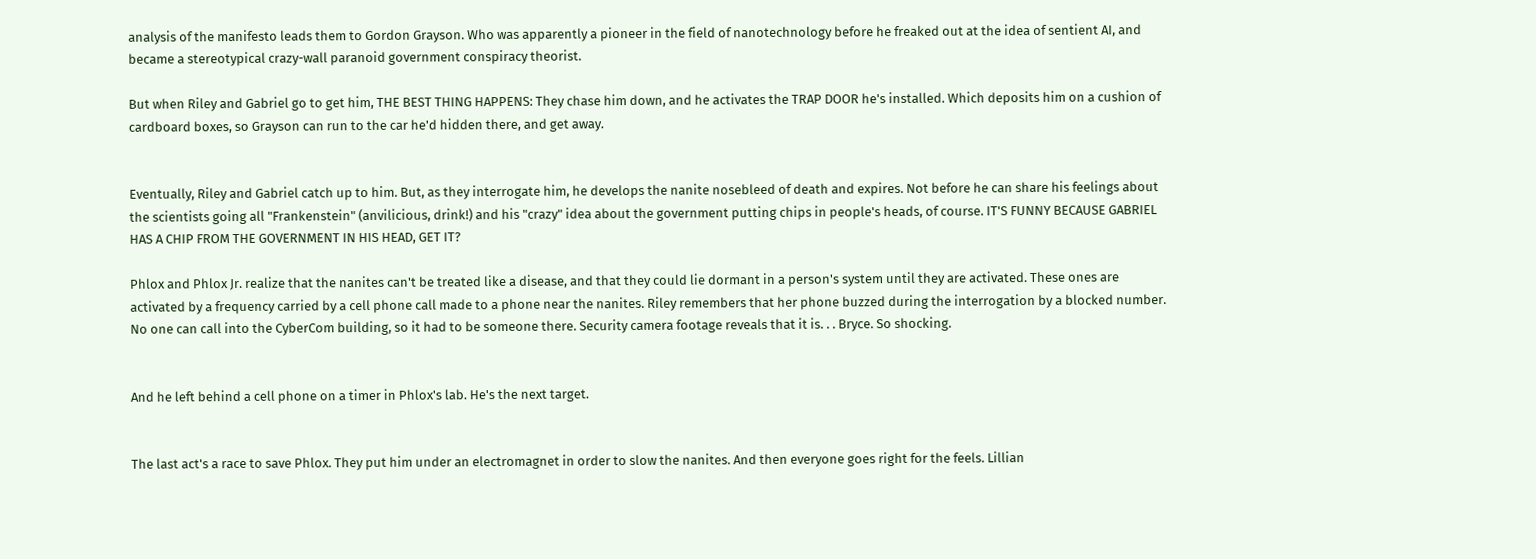analysis of the manifesto leads them to Gordon Grayson. Who was apparently a pioneer in the field of nanotechnology before he freaked out at the idea of sentient AI, and became a stereotypical crazy-wall paranoid government conspiracy theorist.

But when Riley and Gabriel go to get him, THE BEST THING HAPPENS: They chase him down, and he activates the TRAP DOOR he's installed. Which deposits him on a cushion of cardboard boxes, so Grayson can run to the car he'd hidden there, and get away.


Eventually, Riley and Gabriel catch up to him. But, as they interrogate him, he develops the nanite nosebleed of death and expires. Not before he can share his feelings about the scientists going all "Frankenstein" (anvilicious, drink!) and his "crazy" idea about the government putting chips in people's heads, of course. IT'S FUNNY BECAUSE GABRIEL HAS A CHIP FROM THE GOVERNMENT IN HIS HEAD, GET IT?

Phlox and Phlox Jr. realize that the nanites can't be treated like a disease, and that they could lie dormant in a person's system until they are activated. These ones are activated by a frequency carried by a cell phone call made to a phone near the nanites. Riley remembers that her phone buzzed during the interrogation by a blocked number. No one can call into the CyberCom building, so it had to be someone there. Security camera footage reveals that it is. . . Bryce. So shocking.


And he left behind a cell phone on a timer in Phlox's lab. He's the next target.


The last act's a race to save Phlox. They put him under an electromagnet in order to slow the nanites. And then everyone goes right for the feels. Lillian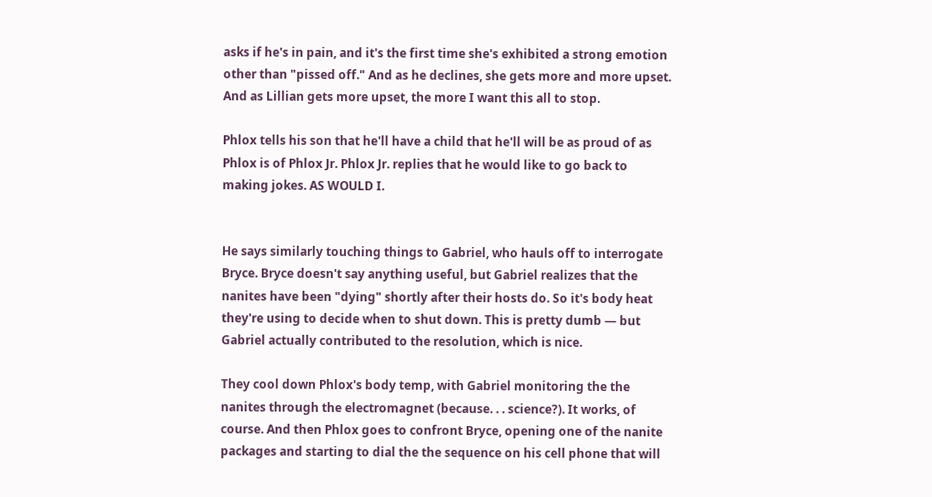asks if he's in pain, and it's the first time she's exhibited a strong emotion other than "pissed off." And as he declines, she gets more and more upset. And as Lillian gets more upset, the more I want this all to stop.

Phlox tells his son that he'll have a child that he'll will be as proud of as Phlox is of Phlox Jr. Phlox Jr. replies that he would like to go back to making jokes. AS WOULD I.


He says similarly touching things to Gabriel, who hauls off to interrogate Bryce. Bryce doesn't say anything useful, but Gabriel realizes that the nanites have been "dying" shortly after their hosts do. So it's body heat they're using to decide when to shut down. This is pretty dumb — but Gabriel actually contributed to the resolution, which is nice.

They cool down Phlox's body temp, with Gabriel monitoring the the nanites through the electromagnet (because. . . science?). It works, of course. And then Phlox goes to confront Bryce, opening one of the nanite packages and starting to dial the the sequence on his cell phone that will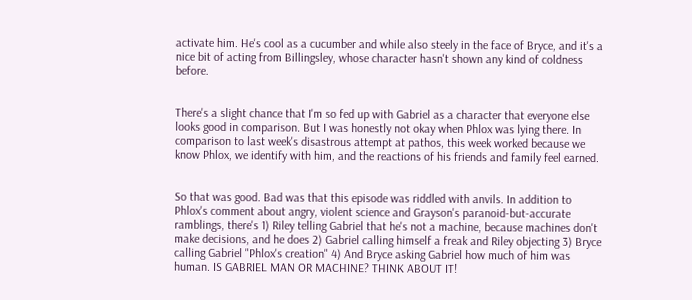activate him. He's cool as a cucumber and while also steely in the face of Bryce, and it's a nice bit of acting from Billingsley, whose character hasn't shown any kind of coldness before.


There's a slight chance that I'm so fed up with Gabriel as a character that everyone else looks good in comparison. But I was honestly not okay when Phlox was lying there. In comparison to last week's disastrous attempt at pathos, this week worked because we know Phlox, we identify with him, and the reactions of his friends and family feel earned.


So that was good. Bad was that this episode was riddled with anvils. In addition to Phlox's comment about angry, violent science and Grayson's paranoid-but-accurate ramblings, there's 1) Riley telling Gabriel that he's not a machine, because machines don't make decisions, and he does 2) Gabriel calling himself a freak and Riley objecting 3) Bryce calling Gabriel "Phlox's creation" 4) And Bryce asking Gabriel how much of him was human. IS GABRIEL MAN OR MACHINE? THINK ABOUT IT!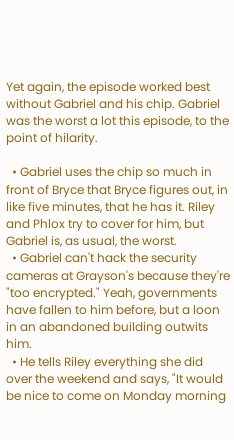Yet again, the episode worked best without Gabriel and his chip. Gabriel was the worst a lot this episode, to the point of hilarity.

  • Gabriel uses the chip so much in front of Bryce that Bryce figures out, in like five minutes, that he has it. Riley and Phlox try to cover for him, but Gabriel is, as usual, the worst.
  • Gabriel can't hack the security cameras at Grayson's because they're "too encrypted." Yeah, governments have fallen to him before, but a loon in an abandoned building outwits him.
  • He tells Riley everything she did over the weekend and says, "It would be nice to come on Monday morning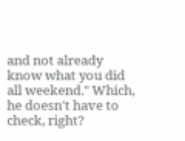and not already know what you did all weekend." Which, he doesn't have to check, right?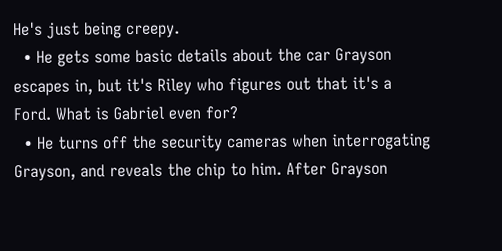He's just being creepy.
  • He gets some basic details about the car Grayson escapes in, but it's Riley who figures out that it's a Ford. What is Gabriel even for?
  • He turns off the security cameras when interrogating Grayson, and reveals the chip to him. After Grayson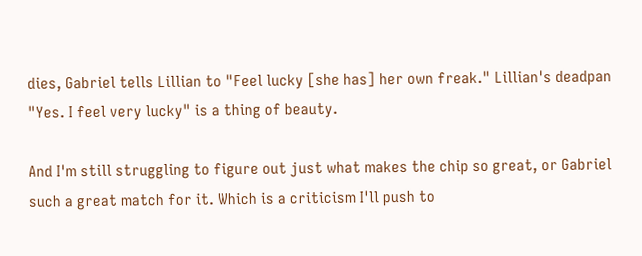dies, Gabriel tells Lillian to "Feel lucky [she has] her own freak." Lillian's deadpan "Yes. I feel very lucky" is a thing of beauty.

And I'm still struggling to figure out just what makes the chip so great, or Gabriel such a great match for it. Which is a criticism I'll push to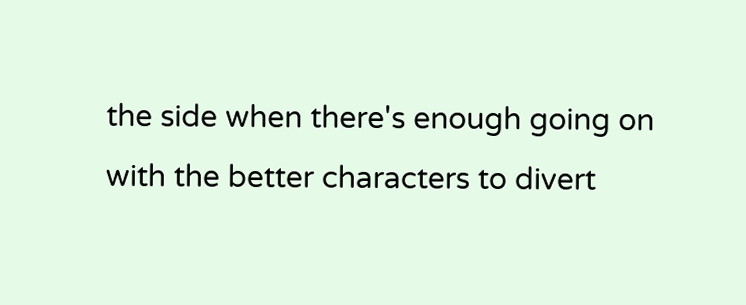the side when there's enough going on with the better characters to divert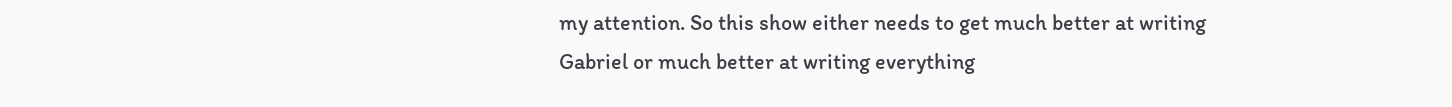my attention. So this show either needs to get much better at writing Gabriel or much better at writing everything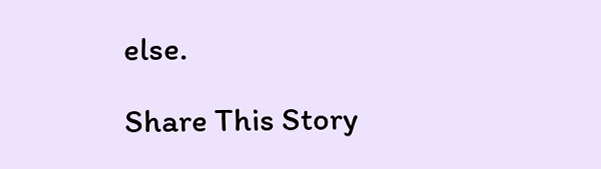else.

Share This Story